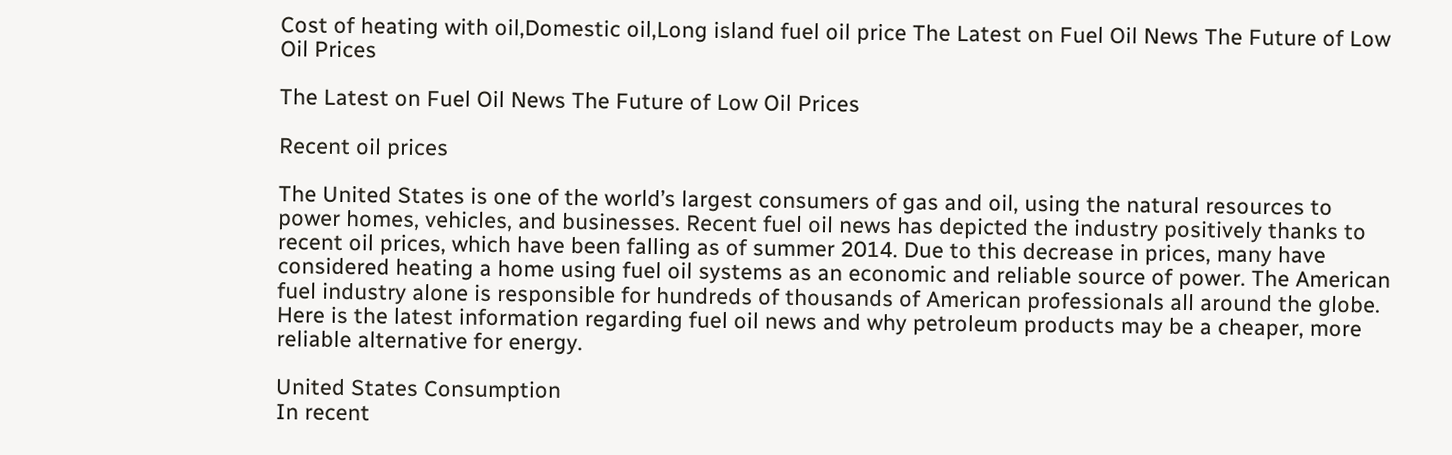Cost of heating with oil,Domestic oil,Long island fuel oil price The Latest on Fuel Oil News The Future of Low Oil Prices

The Latest on Fuel Oil News The Future of Low Oil Prices

Recent oil prices

The United States is one of the world’s largest consumers of gas and oil, using the natural resources to power homes, vehicles, and businesses. Recent fuel oil news has depicted the industry positively thanks to recent oil prices, which have been falling as of summer 2014. Due to this decrease in prices, many have considered heating a home using fuel oil systems as an economic and reliable source of power. The American fuel industry alone is responsible for hundreds of thousands of American professionals all around the globe. Here is the latest information regarding fuel oil news and why petroleum products may be a cheaper, more reliable alternative for energy.

United States Consumption
In recent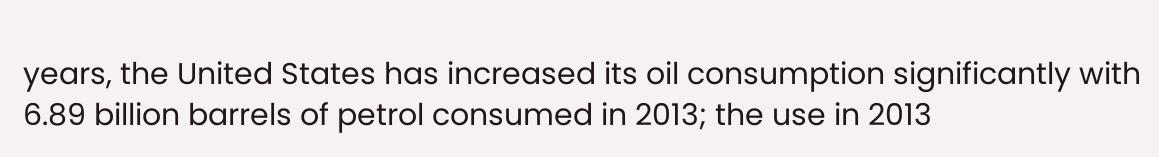years, the United States has increased its oil consumption significantly with 6.89 billion barrels of petrol consumed in 2013; the use in 2013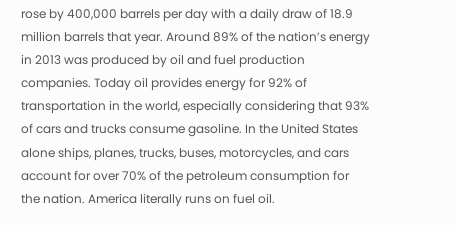rose by 400,000 barrels per day with a daily draw of 18.9 million barrels that year. Around 89% of the nation’s energy in 2013 was produced by oil and fuel production companies. Today oil provides energy for 92% of transportation in the world, especially considering that 93% of cars and trucks consume gasoline. In the United States alone ships, planes, trucks, buses, motorcycles, and cars account for over 70% of the petroleum consumption for the nation. America literally runs on fuel oil.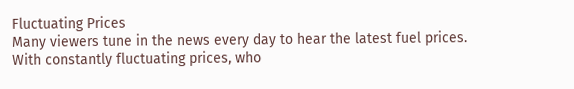Fluctuating Prices
Many viewers tune in the news every day to hear the latest fuel prices. With constantly fluctuating prices, who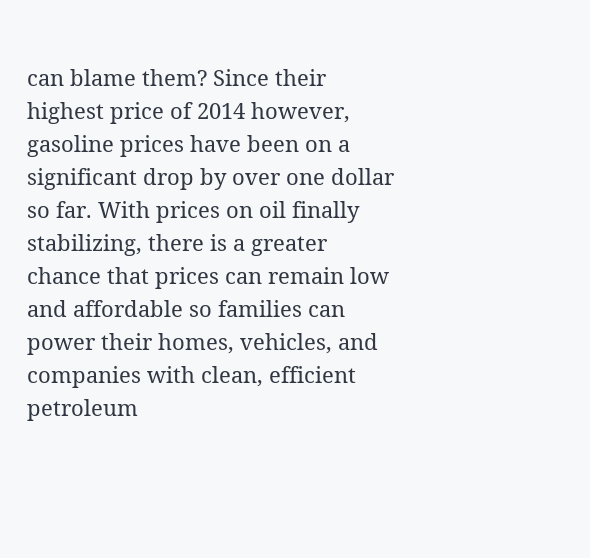can blame them? Since their highest price of 2014 however, gasoline prices have been on a significant drop by over one dollar so far. With prices on oil finally stabilizing, there is a greater chance that prices can remain low and affordable so families can power their homes, vehicles, and companies with clean, efficient petroleum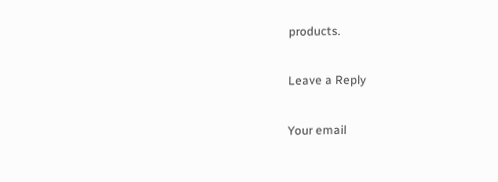products.

Leave a Reply

Your email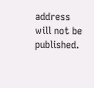address will not be published.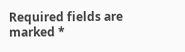Required fields are marked *